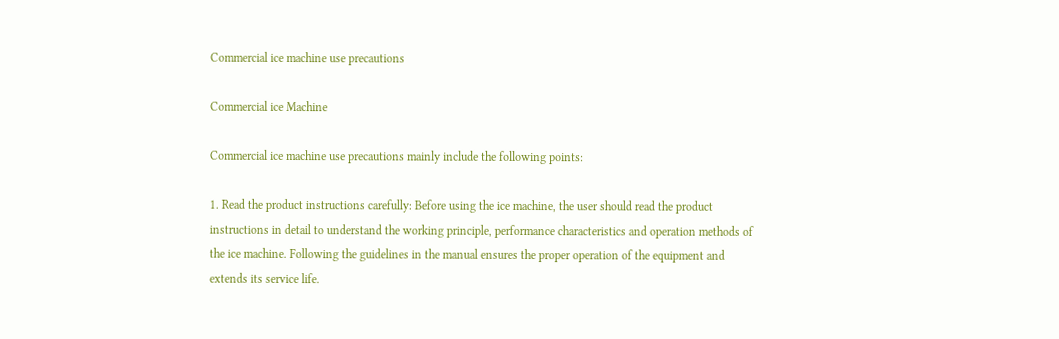Commercial ice machine use precautions

Commercial ice Machine

Commercial ice machine use precautions mainly include the following points:

1. Read the product instructions carefully: Before using the ice machine, the user should read the product instructions in detail to understand the working principle, performance characteristics and operation methods of the ice machine. Following the guidelines in the manual ensures the proper operation of the equipment and extends its service life.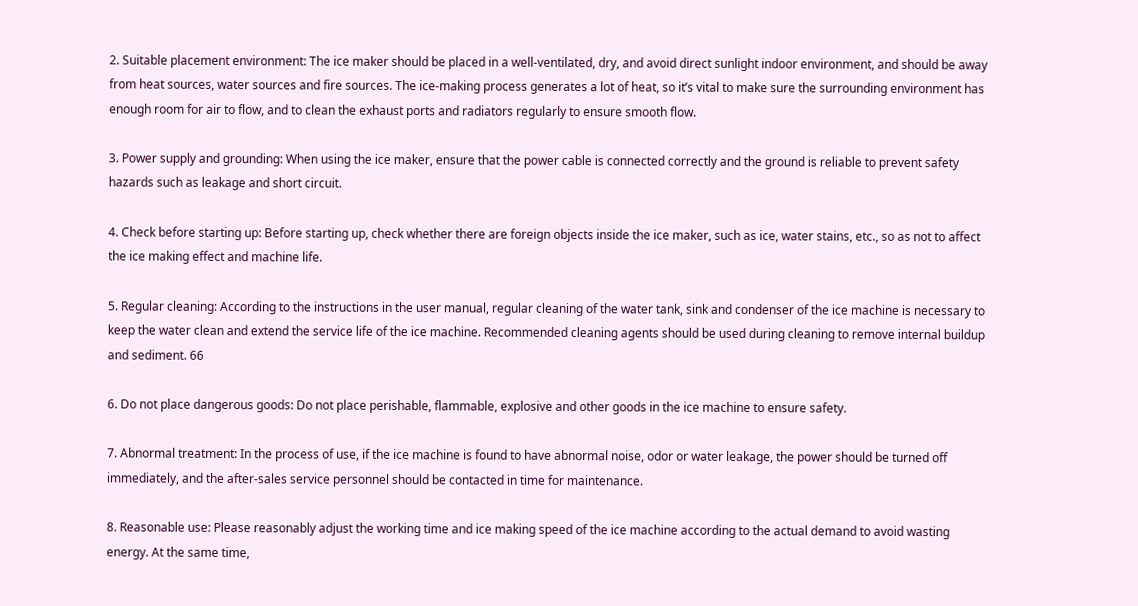2. Suitable placement environment: The ice maker should be placed in a well-ventilated, dry, and avoid direct sunlight indoor environment, and should be away from heat sources, water sources and fire sources. The ice-making process generates a lot of heat, so it’s vital to make sure the surrounding environment has enough room for air to flow, and to clean the exhaust ports and radiators regularly to ensure smooth flow.

3. Power supply and grounding: When using the ice maker, ensure that the power cable is connected correctly and the ground is reliable to prevent safety hazards such as leakage and short circuit.

4. Check before starting up: Before starting up, check whether there are foreign objects inside the ice maker, such as ice, water stains, etc., so as not to affect the ice making effect and machine life.

5. Regular cleaning: According to the instructions in the user manual, regular cleaning of the water tank, sink and condenser of the ice machine is necessary to keep the water clean and extend the service life of the ice machine. Recommended cleaning agents should be used during cleaning to remove internal buildup and sediment. 66

6. Do not place dangerous goods: Do not place perishable, flammable, explosive and other goods in the ice machine to ensure safety.

7. Abnormal treatment: In the process of use, if the ice machine is found to have abnormal noise, odor or water leakage, the power should be turned off immediately, and the after-sales service personnel should be contacted in time for maintenance.

8. Reasonable use: Please reasonably adjust the working time and ice making speed of the ice machine according to the actual demand to avoid wasting energy. At the same time,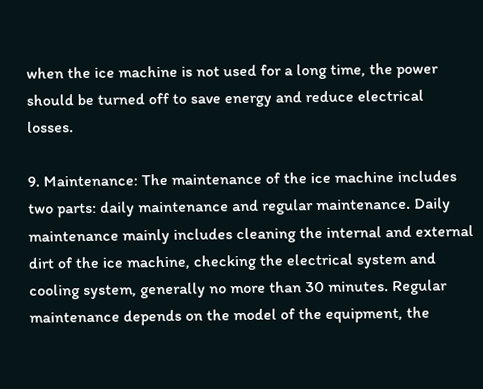when the ice machine is not used for a long time, the power should be turned off to save energy and reduce electrical losses.

9. Maintenance: The maintenance of the ice machine includes two parts: daily maintenance and regular maintenance. Daily maintenance mainly includes cleaning the internal and external dirt of the ice machine, checking the electrical system and cooling system, generally no more than 30 minutes. Regular maintenance depends on the model of the equipment, the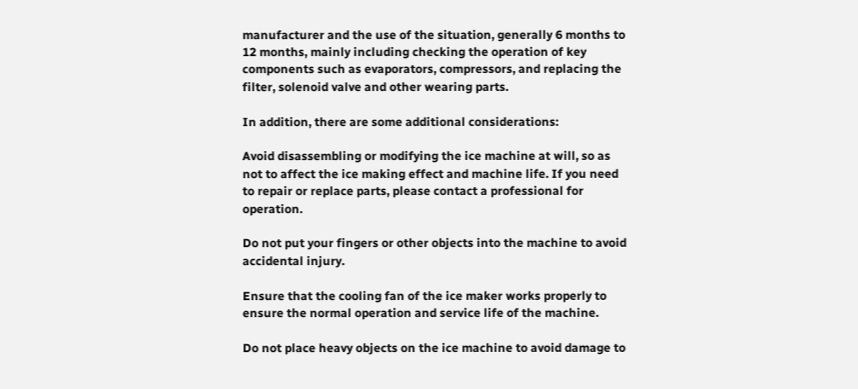manufacturer and the use of the situation, generally 6 months to 12 months, mainly including checking the operation of key components such as evaporators, compressors, and replacing the filter, solenoid valve and other wearing parts.

In addition, there are some additional considerations:

Avoid disassembling or modifying the ice machine at will, so as not to affect the ice making effect and machine life. If you need to repair or replace parts, please contact a professional for operation.

Do not put your fingers or other objects into the machine to avoid accidental injury.

Ensure that the cooling fan of the ice maker works properly to ensure the normal operation and service life of the machine.

Do not place heavy objects on the ice machine to avoid damage to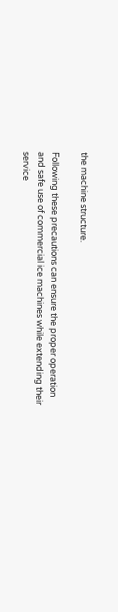the machine structure.

Following these precautions can ensure the proper operation and safe use of commercial ice machines while extending their service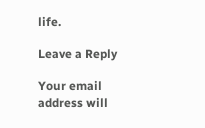life.

Leave a Reply

Your email address will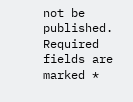not be published. Required fields are marked *